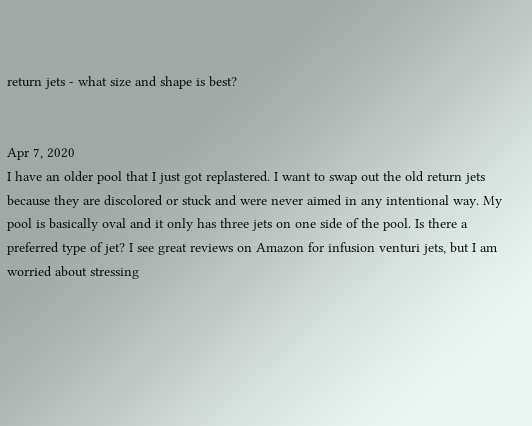return jets - what size and shape is best?


Apr 7, 2020
I have an older pool that I just got replastered. I want to swap out the old return jets because they are discolored or stuck and were never aimed in any intentional way. My pool is basically oval and it only has three jets on one side of the pool. Is there a preferred type of jet? I see great reviews on Amazon for infusion venturi jets, but I am worried about stressing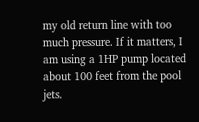my old return line with too much pressure. If it matters, I am using a 1HP pump located about 100 feet from the pool jets.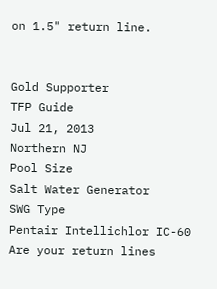on 1.5" return line.


Gold Supporter
TFP Guide
Jul 21, 2013
Northern NJ
Pool Size
Salt Water Generator
SWG Type
Pentair Intellichlor IC-60
Are your return lines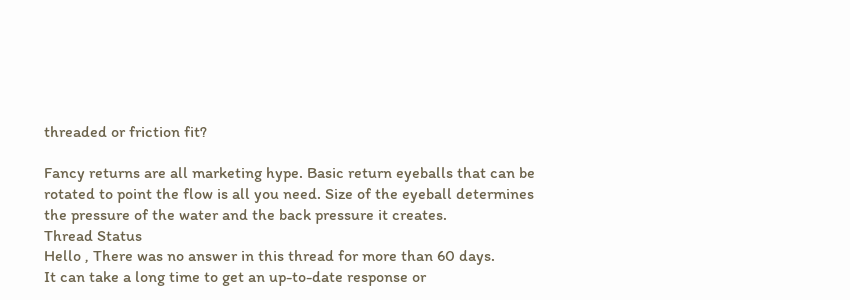threaded or friction fit?

Fancy returns are all marketing hype. Basic return eyeballs that can be rotated to point the flow is all you need. Size of the eyeball determines the pressure of the water and the back pressure it creates.
Thread Status
Hello , There was no answer in this thread for more than 60 days.
It can take a long time to get an up-to-date response or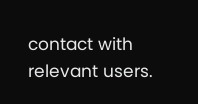contact with relevant users.